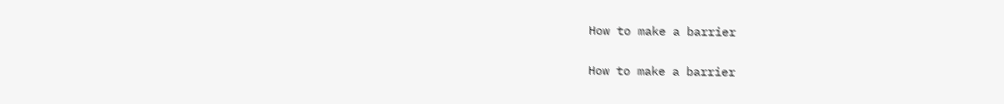How to make a barrier

How to make a barrier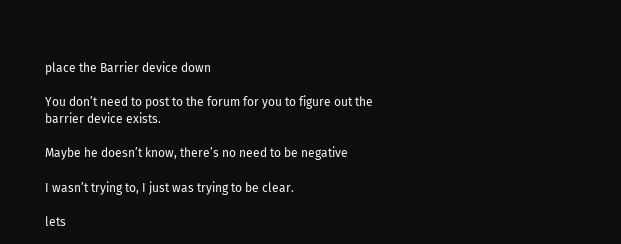place the Barrier device down

You don’t need to post to the forum for you to figure out the barrier device exists.

Maybe he doesn’t know, there’s no need to be negative

I wasn’t trying to, I just was trying to be clear.

lets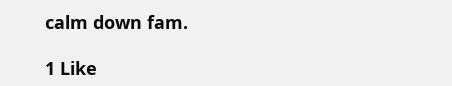calm down fam.

1 Like